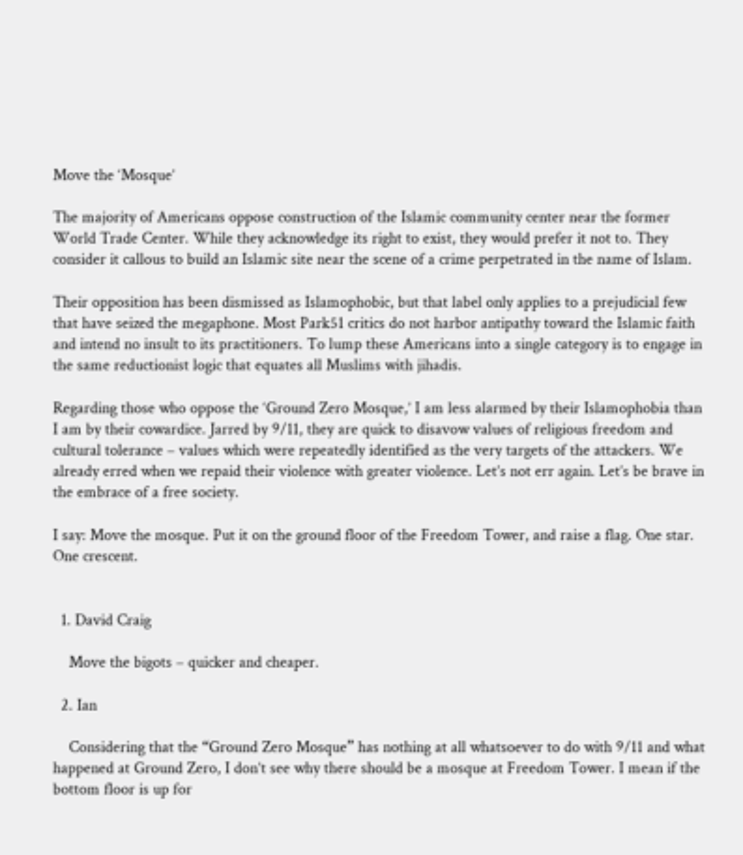Move the ‘Mosque’

The majority of Americans oppose construction of the Islamic community center near the former World Trade Center. While they acknowledge its right to exist, they would prefer it not to. They consider it callous to build an Islamic site near the scene of a crime perpetrated in the name of Islam.

Their opposition has been dismissed as Islamophobic, but that label only applies to a prejudicial few that have seized the megaphone. Most Park51 critics do not harbor antipathy toward the Islamic faith and intend no insult to its practitioners. To lump these Americans into a single category is to engage in the same reductionist logic that equates all Muslims with jihadis.

Regarding those who oppose the ‘Ground Zero Mosque,’ I am less alarmed by their Islamophobia than I am by their cowardice. Jarred by 9/11, they are quick to disavow values of religious freedom and cultural tolerance – values which were repeatedly identified as the very targets of the attackers. We already erred when we repaid their violence with greater violence. Let’s not err again. Let’s be brave in the embrace of a free society.

I say: Move the mosque. Put it on the ground floor of the Freedom Tower, and raise a flag. One star. One crescent.


  1. David Craig

    Move the bigots – quicker and cheaper.

  2. Ian

    Considering that the “Ground Zero Mosque” has nothing at all whatsoever to do with 9/11 and what happened at Ground Zero, I don’t see why there should be a mosque at Freedom Tower. I mean if the bottom floor is up for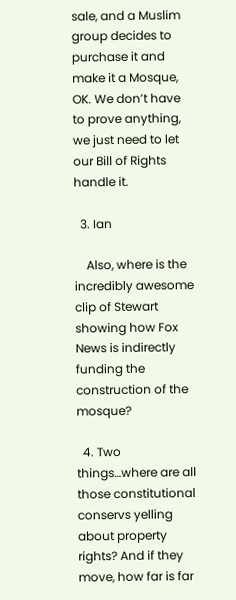sale, and a Muslim group decides to purchase it and make it a Mosque, OK. We don’t have to prove anything, we just need to let our Bill of Rights handle it.

  3. Ian

    Also, where is the incredibly awesome clip of Stewart showing how Fox News is indirectly funding the construction of the mosque?

  4. Two things…where are all those constitutional conservs yelling about property rights? And if they move, how far is far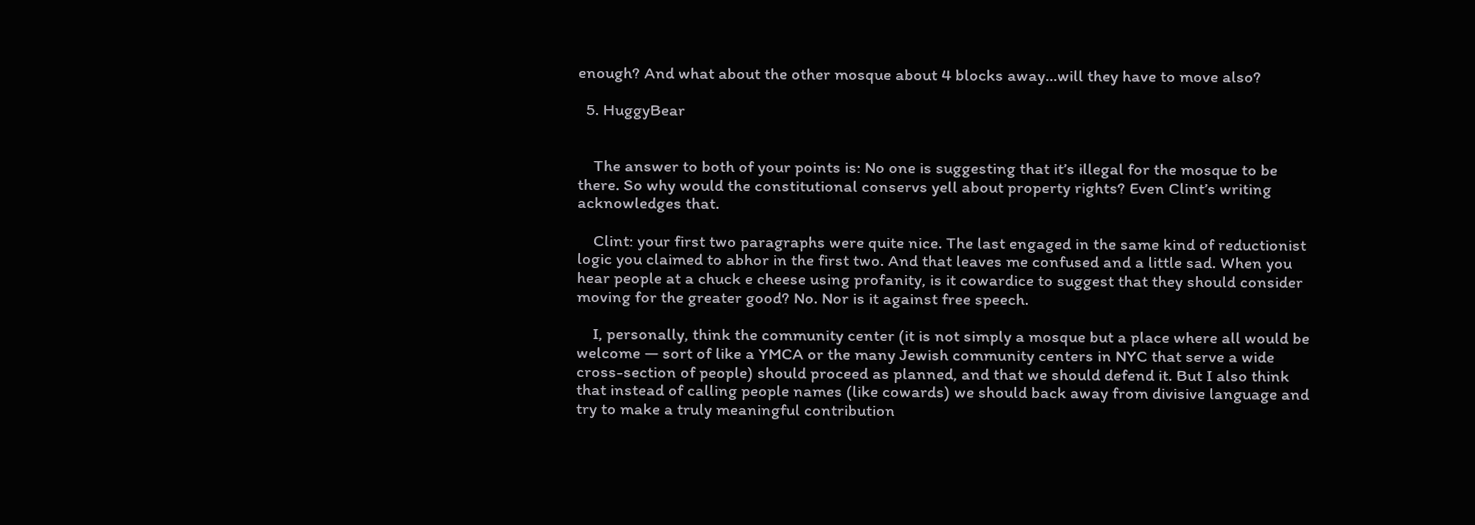enough? And what about the other mosque about 4 blocks away…will they have to move also?

  5. HuggyBear


    The answer to both of your points is: No one is suggesting that it’s illegal for the mosque to be there. So why would the constitutional conservs yell about property rights? Even Clint’s writing acknowledges that.

    Clint: your first two paragraphs were quite nice. The last engaged in the same kind of reductionist logic you claimed to abhor in the first two. And that leaves me confused and a little sad. When you hear people at a chuck e cheese using profanity, is it cowardice to suggest that they should consider moving for the greater good? No. Nor is it against free speech.

    I, personally, think the community center (it is not simply a mosque but a place where all would be welcome — sort of like a YMCA or the many Jewish community centers in NYC that serve a wide cross-section of people) should proceed as planned, and that we should defend it. But I also think that instead of calling people names (like cowards) we should back away from divisive language and try to make a truly meaningful contribution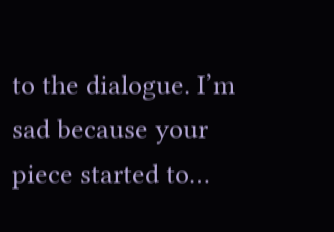to the dialogue. I’m sad because your piece started to…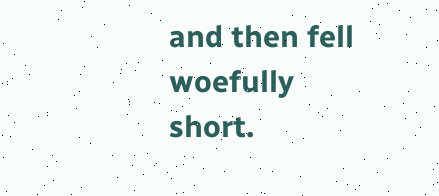and then fell woefully short.